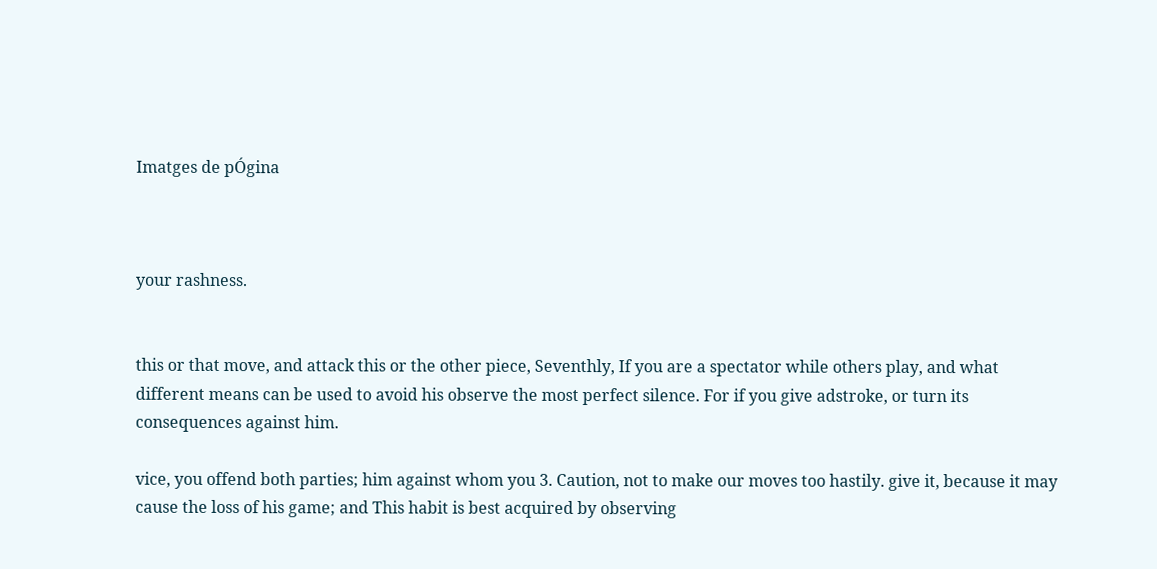Imatges de pÓgina



your rashness.


this or that move, and attack this or the other piece, Seventhly, If you are a spectator while others play, and what different means can be used to avoid his observe the most perfect silence. For if you give adstroke, or turn its consequences against him.

vice, you offend both parties; him against whom you 3. Caution, not to make our moves too hastily. give it, because it may cause the loss of his game; and This habit is best acquired by observing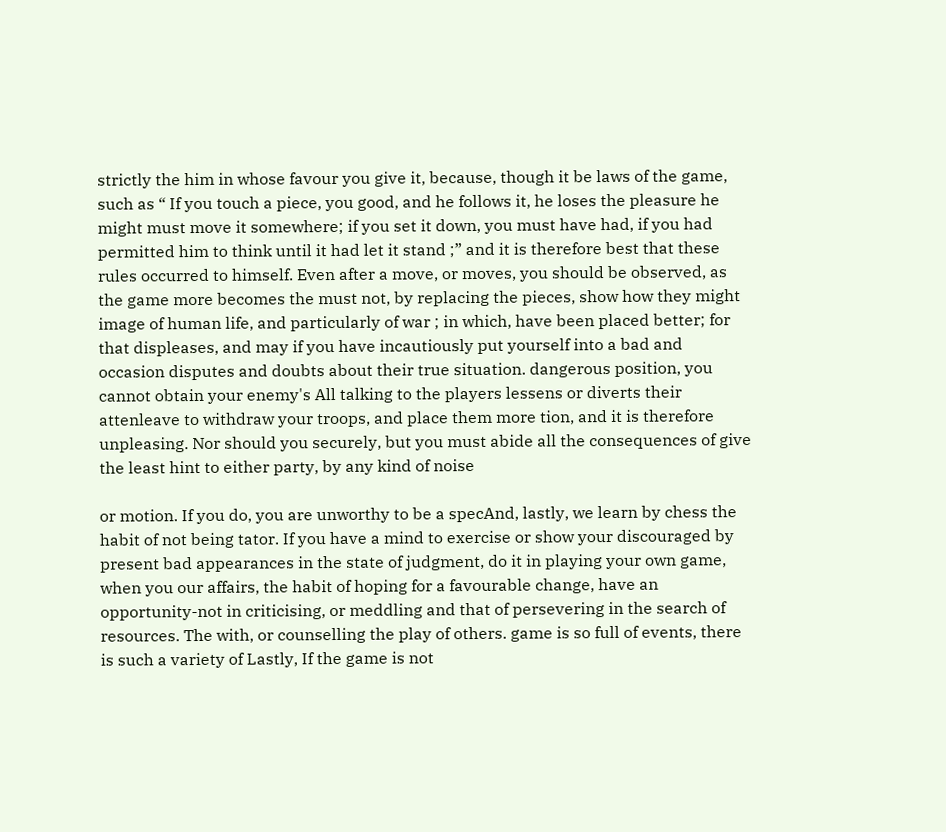strictly the him in whose favour you give it, because, though it be laws of the game, such as “ If you touch a piece, you good, and he follows it, he loses the pleasure he might must move it somewhere; if you set it down, you must have had, if you had permitted him to think until it had let it stand ;” and it is therefore best that these rules occurred to himself. Even after a move, or moves, you should be observed, as the game more becomes the must not, by replacing the pieces, show how they might image of human life, and particularly of war ; in which, have been placed better; for that displeases, and may if you have incautiously put yourself into a bad and occasion disputes and doubts about their true situation. dangerous position, you cannot obtain your enemy's All talking to the players lessens or diverts their attenleave to withdraw your troops, and place them more tion, and it is therefore unpleasing. Nor should you securely, but you must abide all the consequences of give the least hint to either party, by any kind of noise

or motion. If you do, you are unworthy to be a specAnd, lastly, we learn by chess the habit of not being tator. If you have a mind to exercise or show your discouraged by present bad appearances in the state of judgment, do it in playing your own game, when you our affairs, the habit of hoping for a favourable change, have an opportunity-not in criticising, or meddling and that of persevering in the search of resources. The with, or counselling the play of others. game is so full of events, there is such a variety of Lastly, If the game is not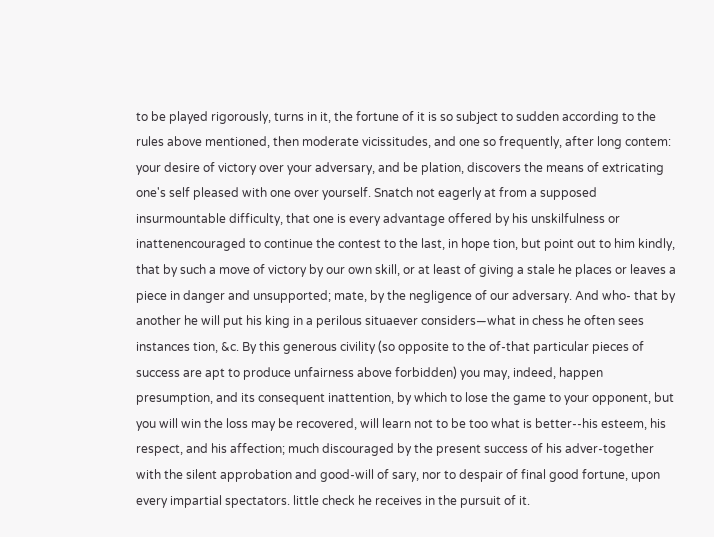to be played rigorously, turns in it, the fortune of it is so subject to sudden according to the rules above mentioned, then moderate vicissitudes, and one so frequently, after long contem: your desire of victory over your adversary, and be plation, discovers the means of extricating one's self pleased with one over yourself. Snatch not eagerly at from a supposed insurmountable difficulty, that one is every advantage offered by his unskilfulness or inattenencouraged to continue the contest to the last, in hope tion, but point out to him kindly, that by such a move of victory by our own skill, or at least of giving a stale he places or leaves a piece in danger and unsupported; mate, by the negligence of our adversary. And who- that by another he will put his king in a perilous situaever considers—what in chess he often sees instances tion, &c. By this generous civility (so opposite to the of-that particular pieces of success are apt to produce unfairness above forbidden) you may, indeed, happen presumption, and its consequent inattention, by which to lose the game to your opponent, but you will win the loss may be recovered, will learn not to be too what is better--his esteem, his respect, and his affection; much discouraged by the present success of his adver-together with the silent approbation and good-will of sary, nor to despair of final good fortune, upon every impartial spectators. little check he receives in the pursuit of it.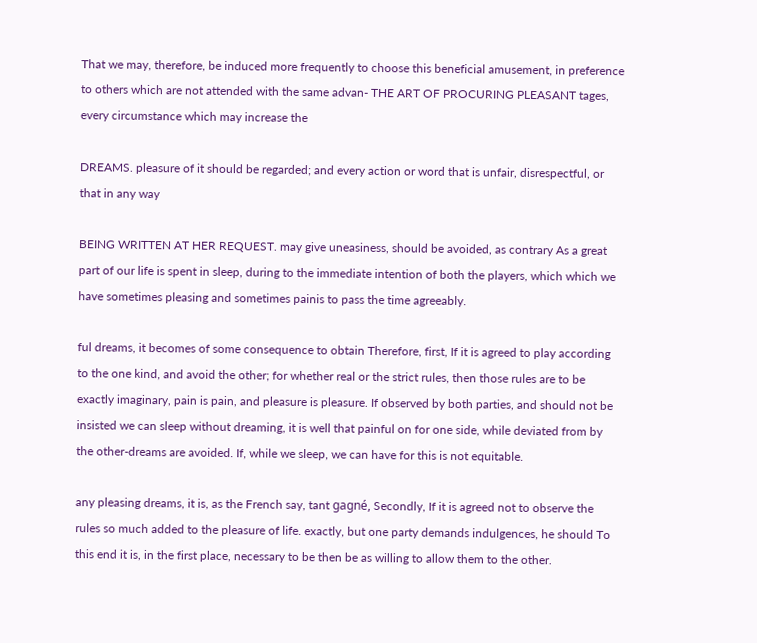That we may, therefore, be induced more frequently to choose this beneficial amusement, in preference to others which are not attended with the same advan- THE ART OF PROCURING PLEASANT tages, every circumstance which may increase the

DREAMS. pleasure of it should be regarded; and every action or word that is unfair, disrespectful, or that in any way

BEING WRITTEN AT HER REQUEST. may give uneasiness, should be avoided, as contrary As a great part of our life is spent in sleep, during to the immediate intention of both the players, which which we have sometimes pleasing and sometimes painis to pass the time agreeably.

ful dreams, it becomes of some consequence to obtain Therefore, first, If it is agreed to play according to the one kind, and avoid the other; for whether real or the strict rules, then those rules are to be exactly imaginary, pain is pain, and pleasure is pleasure. If observed by both parties, and should not be insisted we can sleep without dreaming, it is well that painful on for one side, while deviated from by the other-dreams are avoided. If, while we sleep, we can have for this is not equitable.

any pleasing dreams, it is, as the French say, tant gagné, Secondly, If it is agreed not to observe the rules so much added to the pleasure of life. exactly, but one party demands indulgences, he should To this end it is, in the first place, necessary to be then be as willing to allow them to the other.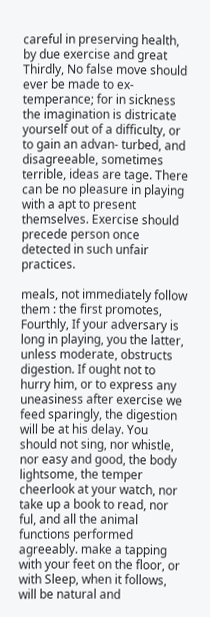careful in preserving health, by due exercise and great Thirdly, No false move should ever be made to ex- temperance; for in sickness the imagination is districate yourself out of a difficulty, or to gain an advan- turbed, and disagreeable, sometimes terrible, ideas are tage. There can be no pleasure in playing with a apt to present themselves. Exercise should precede person once detected in such unfair practices.

meals, not immediately follow them : the first promotes, Fourthly, If your adversary is long in playing, you the latter, unless moderate, obstructs digestion. If ought not to hurry him, or to express any uneasiness after exercise we feed sparingly, the digestion will be at his delay. You should not sing, nor whistle, nor easy and good, the body lightsome, the temper cheerlook at your watch, nor take up a book to read, nor ful, and all the animal functions performed agreeably. make a tapping with your feet on the floor, or with Sleep, when it follows, will be natural and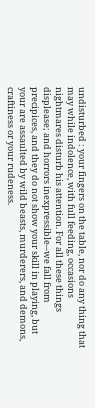undisturbed : your fingers on the table, nor do any thing that may while indolence, with full feeding, occasions nightmares disturb his attention. For all these things displease; and horrors inexpressible--we fall from precipices, and they do not show your skill in playing, but your are assaulted by wild beasts, murderers, and demons, craftiness or your rudeness.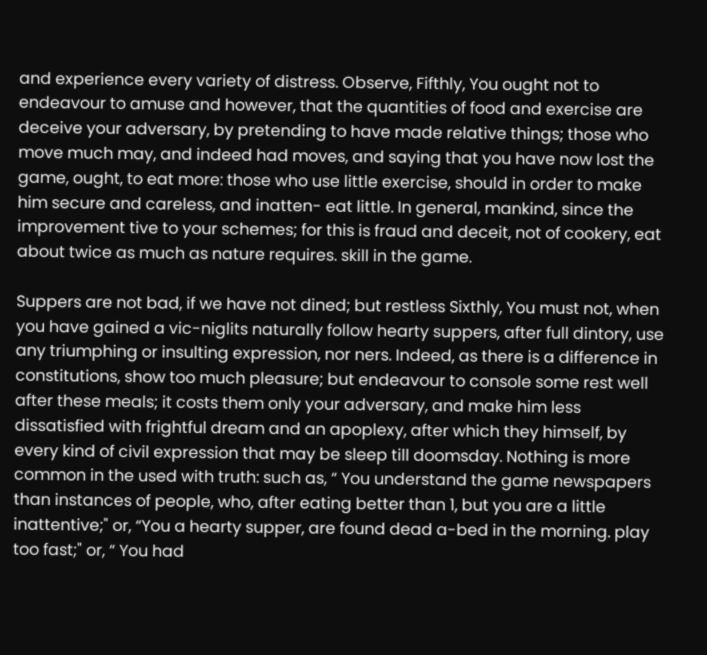and experience every variety of distress. Observe, Fifthly, You ought not to endeavour to amuse and however, that the quantities of food and exercise are deceive your adversary, by pretending to have made relative things; those who move much may, and indeed had moves, and saying that you have now lost the game, ought, to eat more: those who use little exercise, should in order to make him secure and careless, and inatten- eat little. In general, mankind, since the improvement tive to your schemes; for this is fraud and deceit, not of cookery, eat about twice as much as nature requires. skill in the game.

Suppers are not bad, if we have not dined; but restless Sixthly, You must not, when you have gained a vic-niglits naturally follow hearty suppers, after full dintory, use any triumphing or insulting expression, nor ners. Indeed, as there is a difference in constitutions, show too much pleasure; but endeavour to console some rest well after these meals; it costs them only your adversary, and make him less dissatisfied with frightful dream and an apoplexy, after which they himself, by every kind of civil expression that may be sleep till doomsday. Nothing is more common in the used with truth: such as, “ You understand the game newspapers than instances of people, who, after eating better than 1, but you are a little inattentive;" or, “You a hearty supper, are found dead a-bed in the morning. play too fast;" or, “ You had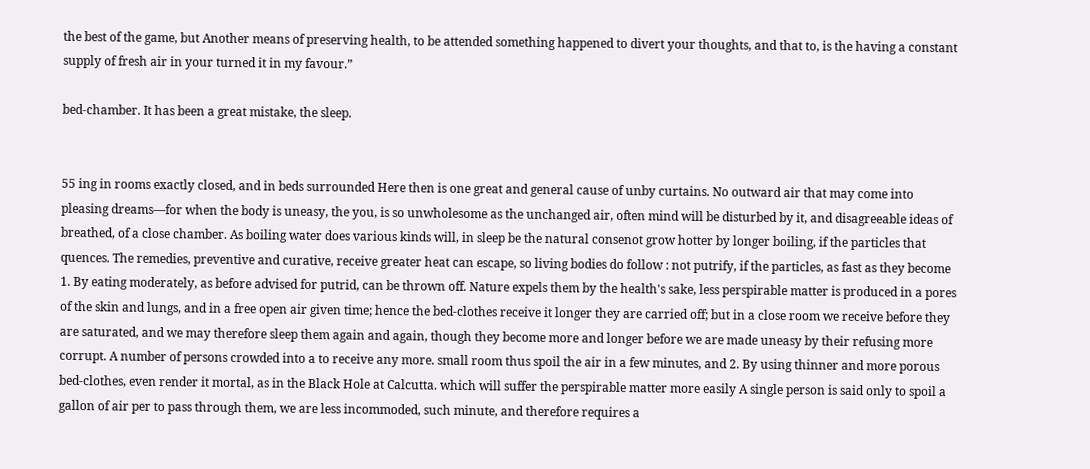the best of the game, but Another means of preserving health, to be attended something happened to divert your thoughts, and that to, is the having a constant supply of fresh air in your turned it in my favour.”

bed-chamber. It has been a great mistake, the sleep.


55 ing in rooms exactly closed, and in beds surrounded Here then is one great and general cause of unby curtains. No outward air that may come into pleasing dreams—for when the body is uneasy, the you, is so unwholesome as the unchanged air, often mind will be disturbed by it, and disagreeable ideas of breathed, of a close chamber. As boiling water does various kinds will, in sleep be the natural consenot grow hotter by longer boiling, if the particles that quences. The remedies, preventive and curative, receive greater heat can escape, so living bodies do follow : not putrify, if the particles, as fast as they become 1. By eating moderately, as before advised for putrid, can be thrown off. Nature expels them by the health's sake, less perspirable matter is produced in a pores of the skin and lungs, and in a free open air given time; hence the bed-clothes receive it longer they are carried off; but in a close room we receive before they are saturated, and we may therefore sleep them again and again, though they become more and longer before we are made uneasy by their refusing more corrupt. A number of persons crowded into a to receive any more. small room thus spoil the air in a few minutes, and 2. By using thinner and more porous bed-clothes, even render it mortal, as in the Black Hole at Calcutta. which will suffer the perspirable matter more easily A single person is said only to spoil a gallon of air per to pass through them, we are less incommoded, such minute, and therefore requires a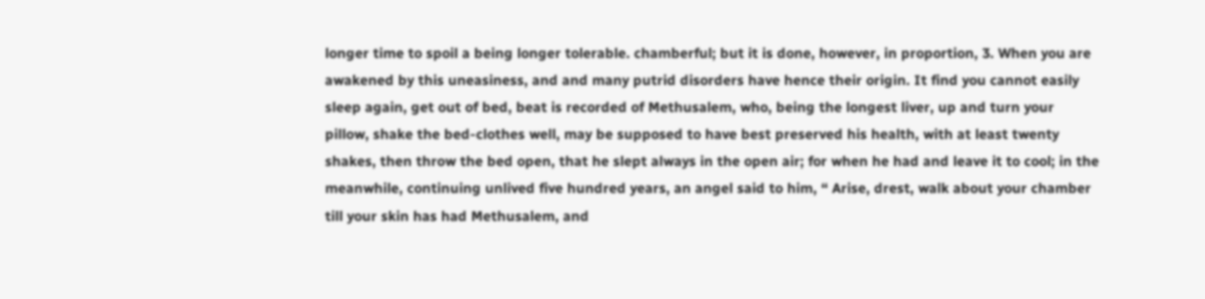longer time to spoil a being longer tolerable. chamberful; but it is done, however, in proportion, 3. When you are awakened by this uneasiness, and and many putrid disorders have hence their origin. It find you cannot easily sleep again, get out of bed, beat is recorded of Methusalem, who, being the longest liver, up and turn your pillow, shake the bed-clothes well, may be supposed to have best preserved his health, with at least twenty shakes, then throw the bed open, that he slept always in the open air; for when he had and leave it to cool; in the meanwhile, continuing unlived five hundred years, an angel said to him, “ Arise, drest, walk about your chamber till your skin has had Methusalem, and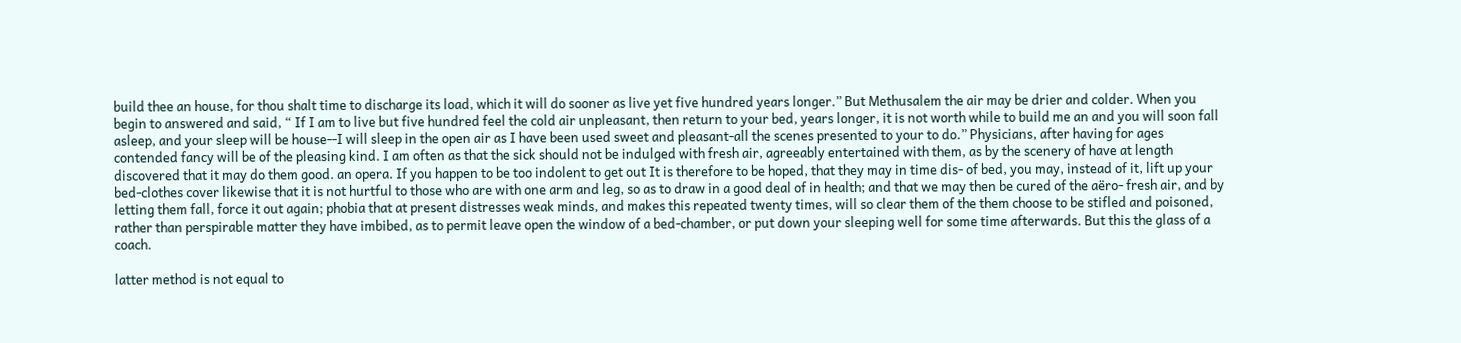build thee an house, for thou shalt time to discharge its load, which it will do sooner as live yet five hundred years longer.” But Methusalem the air may be drier and colder. When you begin to answered and said, “ If I am to live but five hundred feel the cold air unpleasant, then return to your bed, years longer, it is not worth while to build me an and you will soon fall asleep, and your sleep will be house--I will sleep in the open air as I have been used sweet and pleasant-all the scenes presented to your to do.” Physicians, after having for ages contended fancy will be of the pleasing kind. I am often as that the sick should not be indulged with fresh air, agreeably entertained with them, as by the scenery of have at length discovered that it may do them good. an opera. If you happen to be too indolent to get out It is therefore to be hoped, that they may in time dis- of bed, you may, instead of it, lift up your bed-clothes cover likewise that it is not hurtful to those who are with one arm and leg, so as to draw in a good deal of in health; and that we may then be cured of the aëro- fresh air, and by letting them fall, force it out again; phobia that at present distresses weak minds, and makes this repeated twenty times, will so clear them of the them choose to be stifled and poisoned, rather than perspirable matter they have imbibed, as to permit leave open the window of a bed-chamber, or put down your sleeping well for some time afterwards. But this the glass of a coach.

latter method is not equal to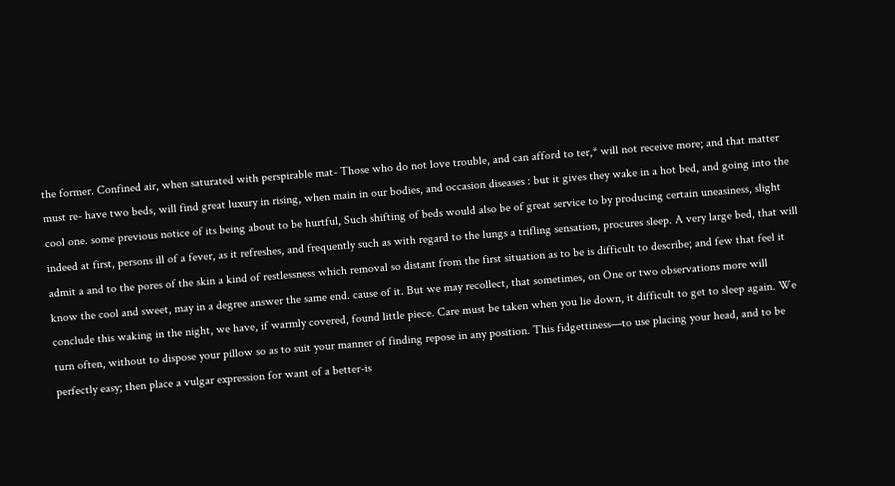the former. Confined air, when saturated with perspirable mat- Those who do not love trouble, and can afford to ter,* will not receive more; and that matter must re- have two beds, will find great luxury in rising, when main in our bodies, and occasion diseases : but it gives they wake in a hot bed, and going into the cool one. some previous notice of its being about to be hurtful, Such shifting of beds would also be of great service to by producing certain uneasiness, slight indeed at first, persons ill of a fever, as it refreshes, and frequently such as with regard to the lungs a trifling sensation, procures sleep. A very large bed, that will admit a and to the pores of the skin a kind of restlessness which removal so distant from the first situation as to be is difficult to describe; and few that feel it know the cool and sweet, may in a degree answer the same end. cause of it. But we may recollect, that sometimes, on One or two observations more will conclude this waking in the night, we have, if warmly covered, found little piece. Care must be taken when you lie down, it difficult to get to sleep again. We turn often, without to dispose your pillow so as to suit your manner of finding repose in any position. This fidgettiness—to use placing your head, and to be perfectly easy; then place a vulgar expression for want of a better-is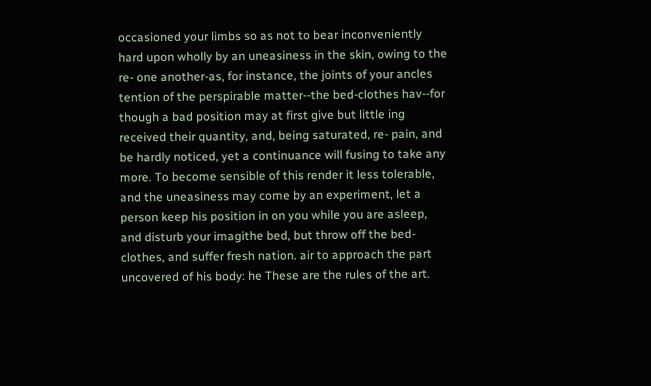occasioned your limbs so as not to bear inconveniently hard upon wholly by an uneasiness in the skin, owing to the re- one another-as, for instance, the joints of your ancles tention of the perspirable matter--the bed-clothes hav--for though a bad position may at first give but little ing received their quantity, and, being saturated, re- pain, and be hardly noticed, yet a continuance will fusing to take any more. To become sensible of this render it less tolerable, and the uneasiness may come by an experiment, let a person keep his position in on you while you are asleep, and disturb your imagithe bed, but throw off the bed-clothes, and suffer fresh nation. air to approach the part uncovered of his body: he These are the rules of the art.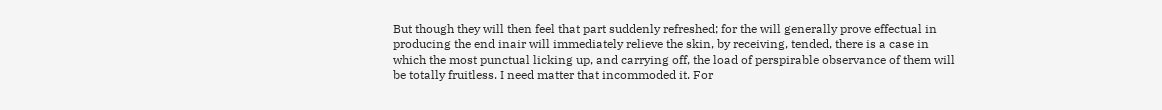But though they will then feel that part suddenly refreshed; for the will generally prove effectual in producing the end inair will immediately relieve the skin, by receiving, tended, there is a case in which the most punctual licking up, and carrying off, the load of perspirable observance of them will be totally fruitless. I need matter that incommoded it. For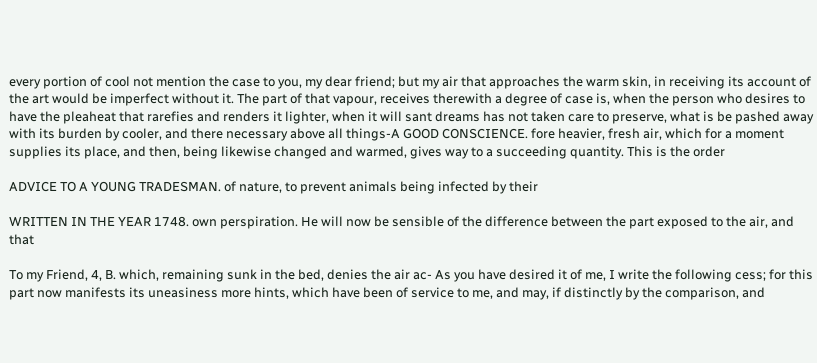every portion of cool not mention the case to you, my dear friend; but my air that approaches the warm skin, in receiving its account of the art would be imperfect without it. The part of that vapour, receives therewith a degree of case is, when the person who desires to have the pleaheat that rarefies and renders it lighter, when it will sant dreams has not taken care to preserve, what is be pashed away with its burden by cooler, and there necessary above all things-A GOOD CONSCIENCE. fore heavier, fresh air, which for a moment supplies its place, and then, being likewise changed and warmed, gives way to a succeeding quantity. This is the order

ADVICE TO A YOUNG TRADESMAN. of nature, to prevent animals being infected by their

WRITTEN IN THE YEAR 1748. own perspiration. He will now be sensible of the difference between the part exposed to the air, and that

To my Friend, 4, B. which, remaining sunk in the bed, denies the air ac- As you have desired it of me, I write the following cess; for this part now manifests its uneasiness more hints, which have been of service to me, and may, if distinctly by the comparison, and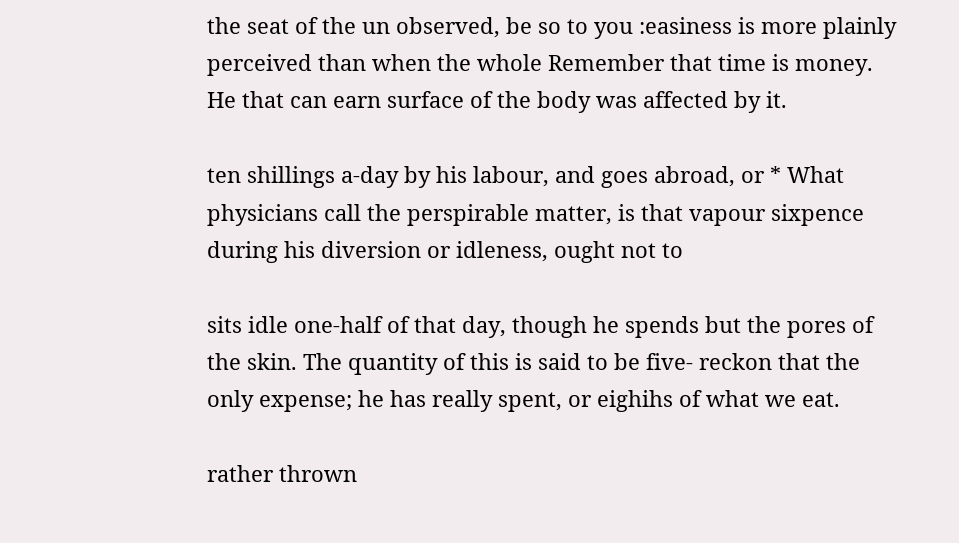the seat of the un observed, be so to you :easiness is more plainly perceived than when the whole Remember that time is money. He that can earn surface of the body was affected by it.

ten shillings a-day by his labour, and goes abroad, or * What physicians call the perspirable matter, is that vapour sixpence during his diversion or idleness, ought not to

sits idle one-half of that day, though he spends but the pores of the skin. The quantity of this is said to be five- reckon that the only expense; he has really spent, or eighihs of what we eat.

rather thrown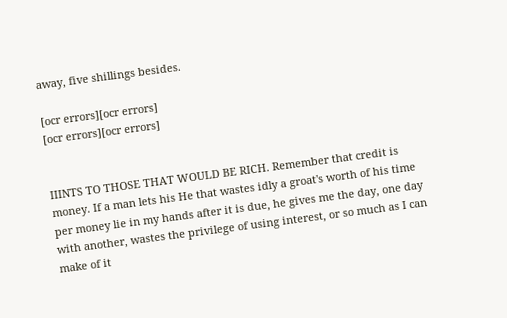away, five shillings besides.

[ocr errors][ocr errors]
[ocr errors][ocr errors]


IIINTS TO THOSE THAT WOULD BE RICH. Remember that credit is money. If a man lets his He that wastes idly a groat's worth of his time per money lie in my hands after it is due, he gives me the day, one day with another, wastes the privilege of using interest, or so much as I can make of it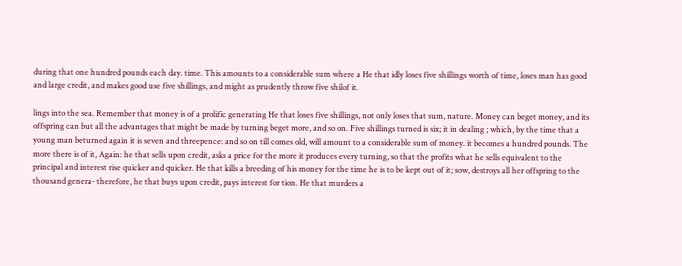during that one hundred pounds each day. time. This amounts to a considerable sum where a He that idly loses five shillings worth of time, loses man has good and large credit, and makes good use five shillings, and might as prudently throw five shilof it.

lings into the sea. Remember that money is of a prolific generating He that loses five shillings, not only loses that sum, nature. Money can beget money, and its offspring can but all the advantages that might be made by turning beget more, and so on. Five shillings turned is six; it in dealing ; which, by the time that a young man beturned again it is seven and threepence: and so on till comes old, will amount to a considerable sum of money. it becomes a hundred pounds. The more there is of it, Again: he that sells upon credit, asks a price for the more it produces every turning, so that the profits what he sells equivalent to the principal and interest rise quicker and quicker. He that kills a breeding of his money for the time he is to be kept out of it; sow, destroys all her offspring to the thousand genera- therefore, he that buys upon credit, pays interest for tion. He that murders a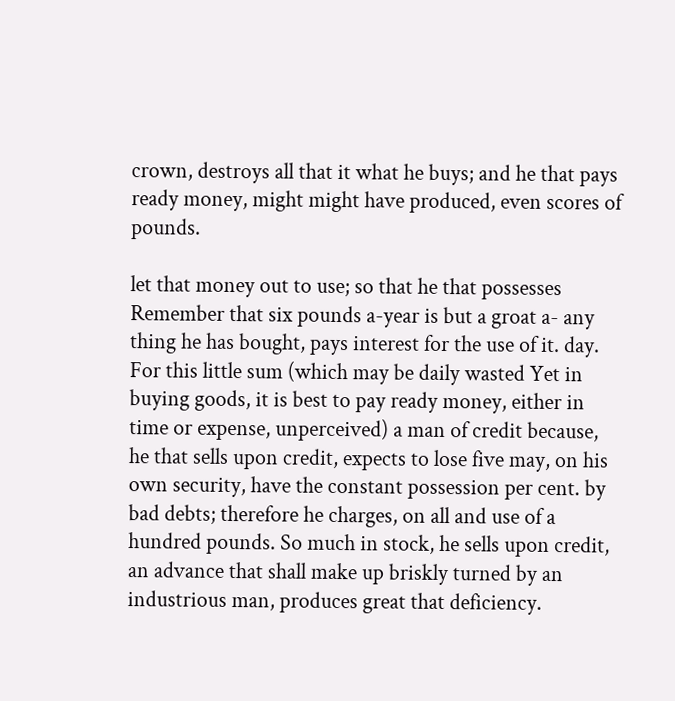crown, destroys all that it what he buys; and he that pays ready money, might might have produced, even scores of pounds.

let that money out to use; so that he that possesses Remember that six pounds a-year is but a groat a- any thing he has bought, pays interest for the use of it. day. For this little sum (which may be daily wasted Yet in buying goods, it is best to pay ready money, either in time or expense, unperceived) a man of credit because, he that sells upon credit, expects to lose five may, on his own security, have the constant possession per cent. by bad debts; therefore he charges, on all and use of a hundred pounds. So much in stock, he sells upon credit, an advance that shall make up briskly turned by an industrious man, produces great that deficiency.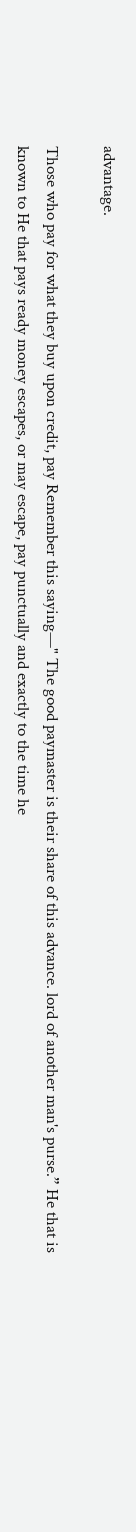advantage.

Those who pay for what they buy upon credit, pay Remember this saying—" The good paymaster is their share of this advance. lord of another man's purse.” He that is known to He that pays ready money escapes, or may escape, pay punctually and exactly to the time he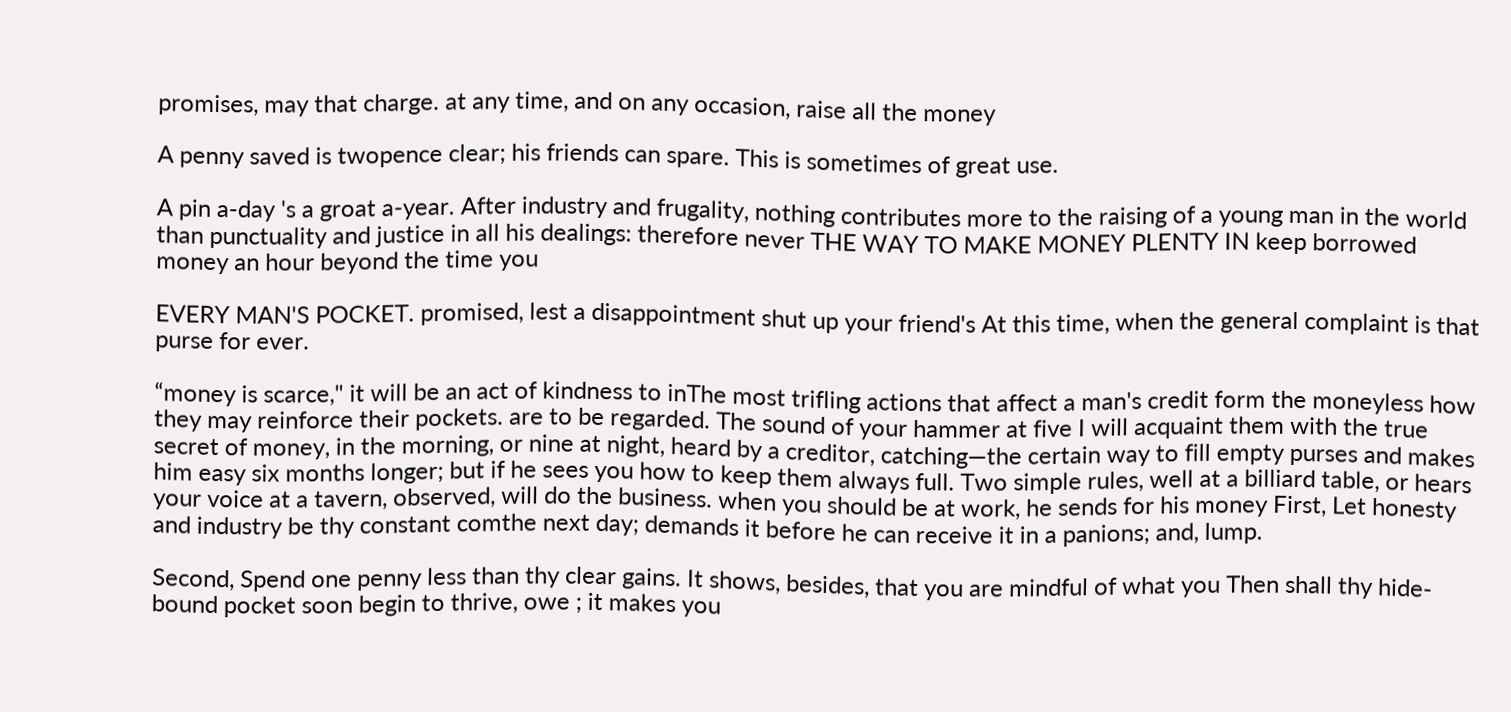promises, may that charge. at any time, and on any occasion, raise all the money

A penny saved is twopence clear; his friends can spare. This is sometimes of great use.

A pin a-day 's a groat a-year. After industry and frugality, nothing contributes more to the raising of a young man in the world than punctuality and justice in all his dealings: therefore never THE WAY TO MAKE MONEY PLENTY IN keep borrowed money an hour beyond the time you

EVERY MAN'S POCKET. promised, lest a disappointment shut up your friend's At this time, when the general complaint is that purse for ever.

“money is scarce," it will be an act of kindness to inThe most trifling actions that affect a man's credit form the moneyless how they may reinforce their pockets. are to be regarded. The sound of your hammer at five I will acquaint them with the true secret of money, in the morning, or nine at night, heard by a creditor, catching—the certain way to fill empty purses and makes him easy six months longer; but if he sees you how to keep them always full. Two simple rules, well at a billiard table, or hears your voice at a tavern, observed, will do the business. when you should be at work, he sends for his money First, Let honesty and industry be thy constant comthe next day; demands it before he can receive it in a panions; and, lump.

Second, Spend one penny less than thy clear gains. It shows, besides, that you are mindful of what you Then shall thy hide-bound pocket soon begin to thrive, owe ; it makes you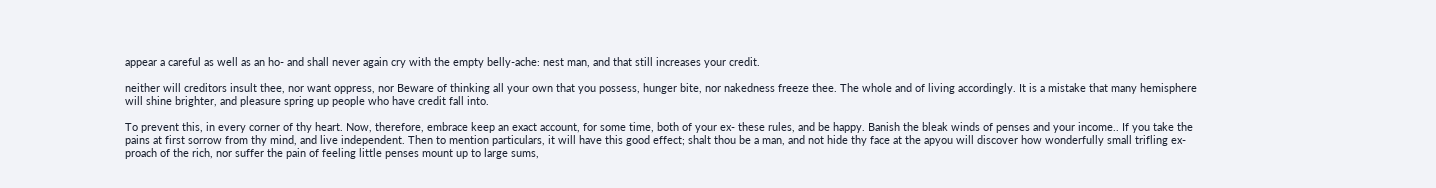appear a careful as well as an ho- and shall never again cry with the empty belly-ache: nest man, and that still increases your credit.

neither will creditors insult thee, nor want oppress, nor Beware of thinking all your own that you possess, hunger bite, nor nakedness freeze thee. The whole and of living accordingly. It is a mistake that many hemisphere will shine brighter, and pleasure spring up people who have credit fall into.

To prevent this, in every corner of thy heart. Now, therefore, embrace keep an exact account, for some time, both of your ex- these rules, and be happy. Banish the bleak winds of penses and your income.. If you take the pains at first sorrow from thy mind, and live independent. Then to mention particulars, it will have this good effect; shalt thou be a man, and not hide thy face at the apyou will discover how wonderfully small trifling ex- proach of the rich, nor suffer the pain of feeling little penses mount up to large sums,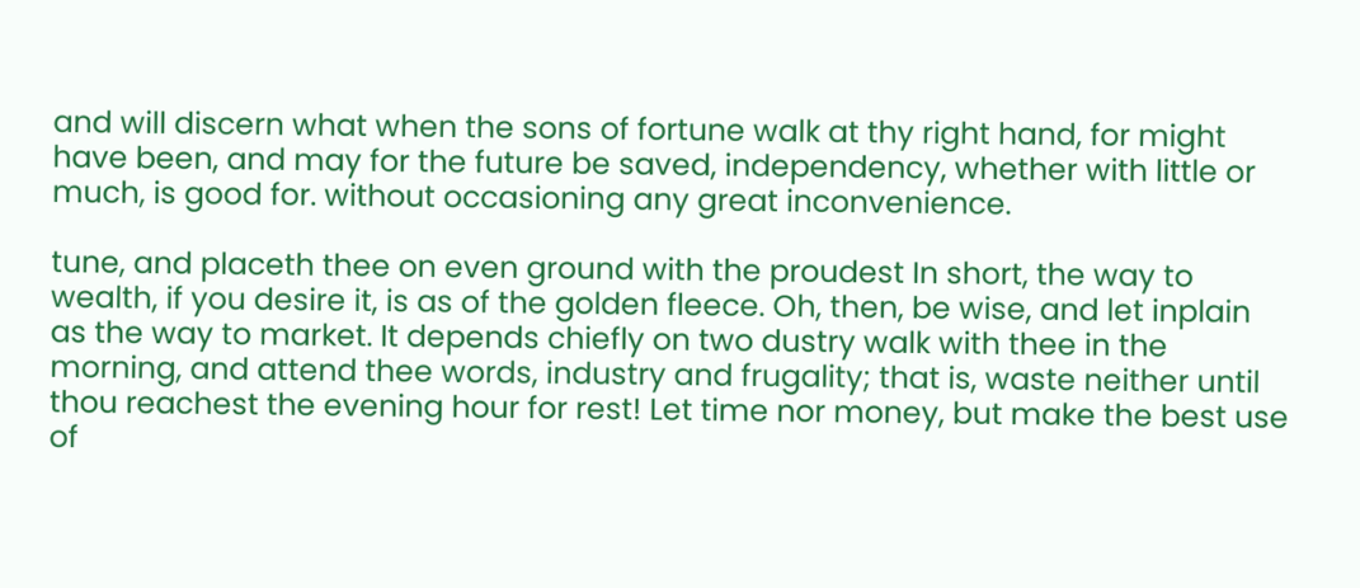and will discern what when the sons of fortune walk at thy right hand, for might have been, and may for the future be saved, independency, whether with little or much, is good for. without occasioning any great inconvenience.

tune, and placeth thee on even ground with the proudest In short, the way to wealth, if you desire it, is as of the golden fleece. Oh, then, be wise, and let inplain as the way to market. It depends chiefly on two dustry walk with thee in the morning, and attend thee words, industry and frugality; that is, waste neither until thou reachest the evening hour for rest! Let time nor money, but make the best use of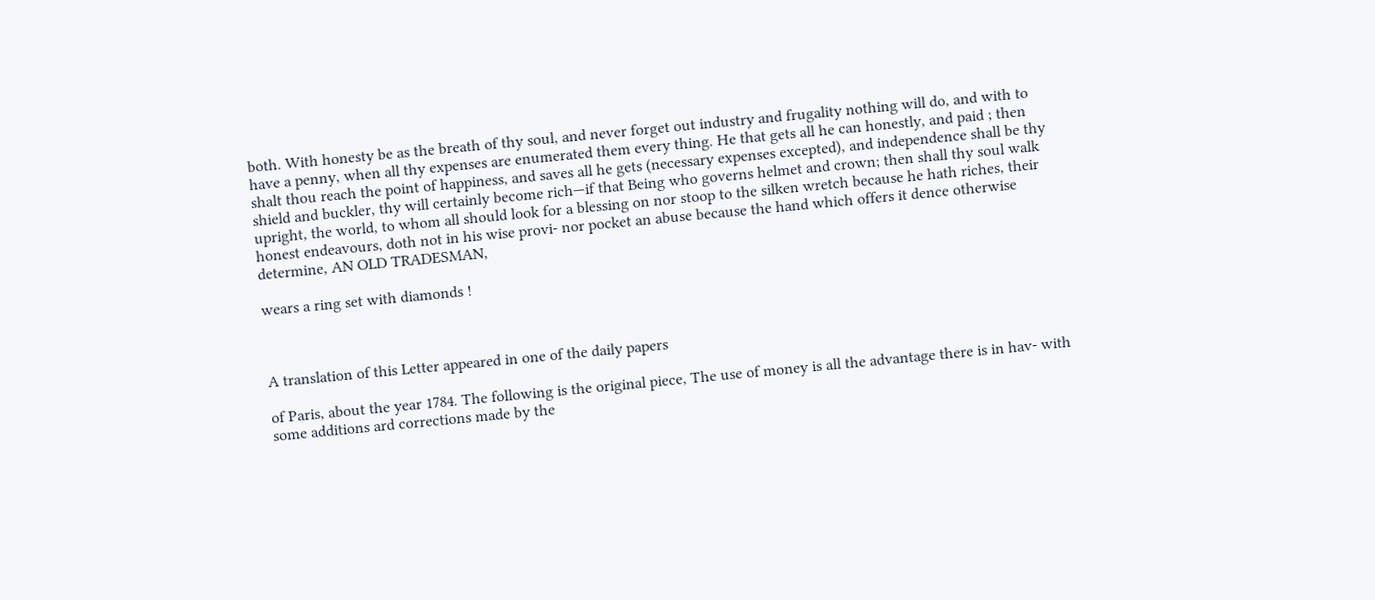both. With honesty be as the breath of thy soul, and never forget out industry and frugality nothing will do, and with to have a penny, when all thy expenses are enumerated them every thing. He that gets all he can honestly, and paid ; then shalt thou reach the point of happiness, and saves all he gets (necessary expenses excepted), and independence shall be thy shield and buckler, thy will certainly become rich—if that Being who governs helmet and crown; then shall thy soul walk upright, the world, to whom all should look for a blessing on nor stoop to the silken wretch because he hath riches, their honest endeavours, doth not in his wise provi- nor pocket an abuse because the hand which offers it dence otherwise determine, AN OLD TRADESMAN,

wears a ring set with diamonds !



A translation of this Letter appeared in one of the daily papers

of Paris, about the year 1784. The following is the original piece, The use of money is all the advantage there is in hav- with some additions ard corrections made by the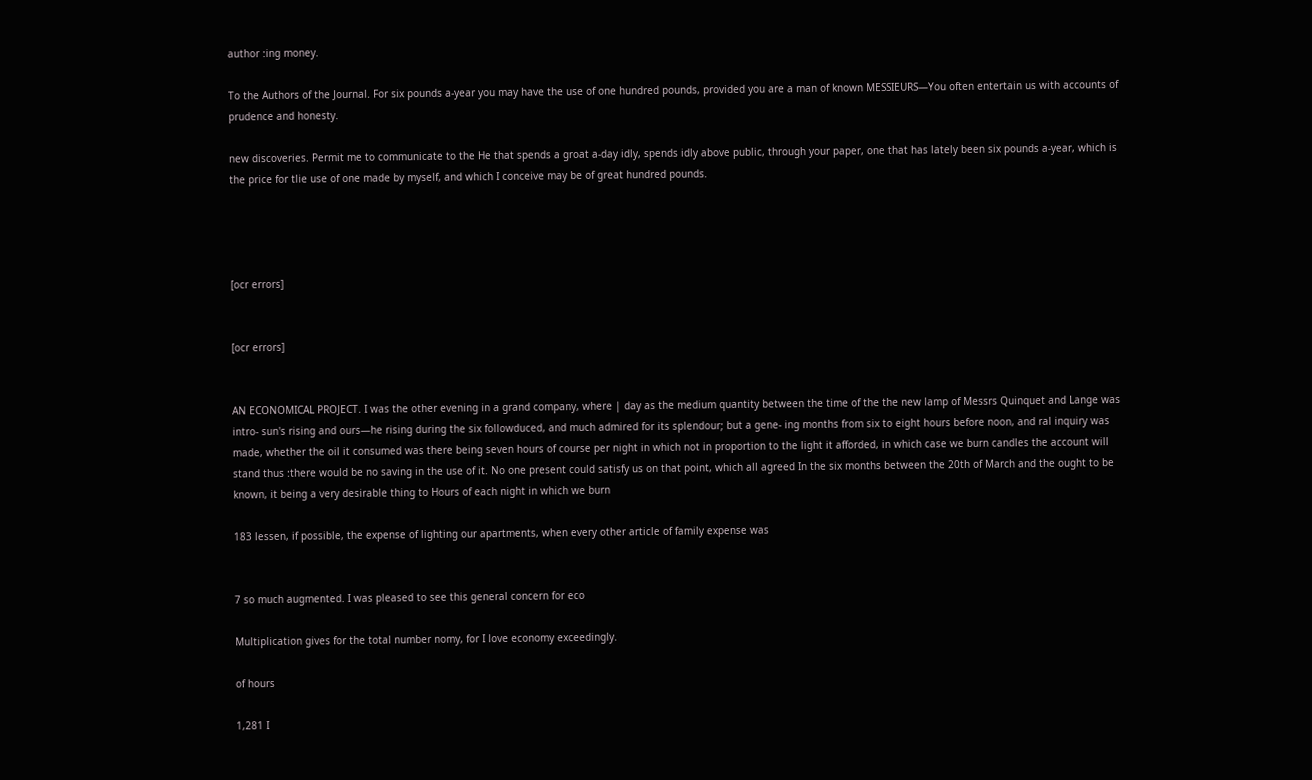author :ing money.

To the Authors of the Journal. For six pounds a-year you may have the use of one hundred pounds, provided you are a man of known MESSIEURS—You often entertain us with accounts of prudence and honesty.

new discoveries. Permit me to communicate to the He that spends a groat a-day idly, spends idly above public, through your paper, one that has lately been six pounds a-year, which is the price for tlie use of one made by myself, and which I conceive may be of great hundred pounds.




[ocr errors]


[ocr errors]


AN ECONOMICAL PROJECT. I was the other evening in a grand company, where | day as the medium quantity between the time of the the new lamp of Messrs Quinquet and Lange was intro- sun's rising and ours—he rising during the six followduced, and much admired for its splendour; but a gene- ing months from six to eight hours before noon, and ral inquiry was made, whether the oil it consumed was there being seven hours of course per night in which not in proportion to the light it afforded, in which case we burn candles the account will stand thus :there would be no saving in the use of it. No one present could satisfy us on that point, which all agreed In the six months between the 20th of March and the ought to be known, it being a very desirable thing to Hours of each night in which we burn

183 lessen, if possible, the expense of lighting our apartments, when every other article of family expense was


7 so much augmented. I was pleased to see this general concern for eco

Multiplication gives for the total number nomy, for I love economy exceedingly.

of hours

1,281 I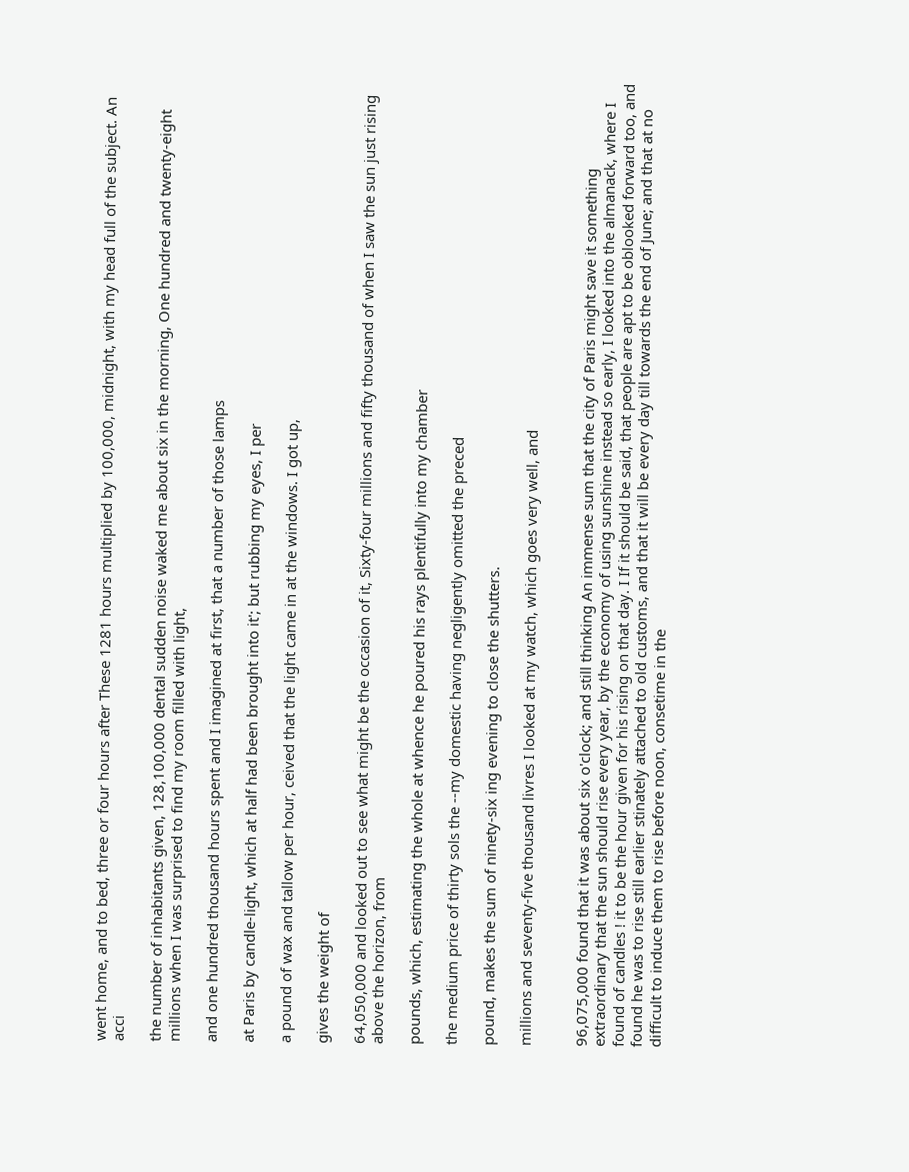went home, and to bed, three or four hours after These 1281 hours multiplied by 100,000, midnight, with my head full of the subject. An acci

the number of inhabitants given, 128,100,000 dental sudden noise waked me about six in the morning, One hundred and twenty-eight millions when I was surprised to find my room filled with light,

and one hundred thousand hours spent and I imagined at first, that a number of those lamps

at Paris by candle-light, which at half had been brought into it'; but rubbing my eyes, I per

a pound of wax and tallow per hour, ceived that the light came in at the windows. I got up,

gives the weight of

64,050,000 and looked out to see what might be the occasion of it, Sixty-four millions and fifty thousand of when I saw the sun just rising above the horizon, from

pounds, which, estimating the whole at whence he poured his rays plentifully into my chamber

the medium price of thirty sols the --my domestic having negligently omitted the preced

pound, makes the sum of ninety-six ing evening to close the shutters.

millions and seventy-five thousand livres I looked at my watch, which goes very well, and


96,075,000 found that it was about six o'clock; and still thinking An immense sum that the city of Paris might save it something extraordinary that the sun should rise every year, by the economy of using sunshine instead so early, I looked into the almanack, where I found of candles ! it to be the hour given for his rising on that day. I If it should be said, that people are apt to be oblooked forward too, and found he was to rise still earlier stinately attached to old customs, and that it will be every day till towards the end of June; and that at no difficult to induce them to rise before noon, consetime in the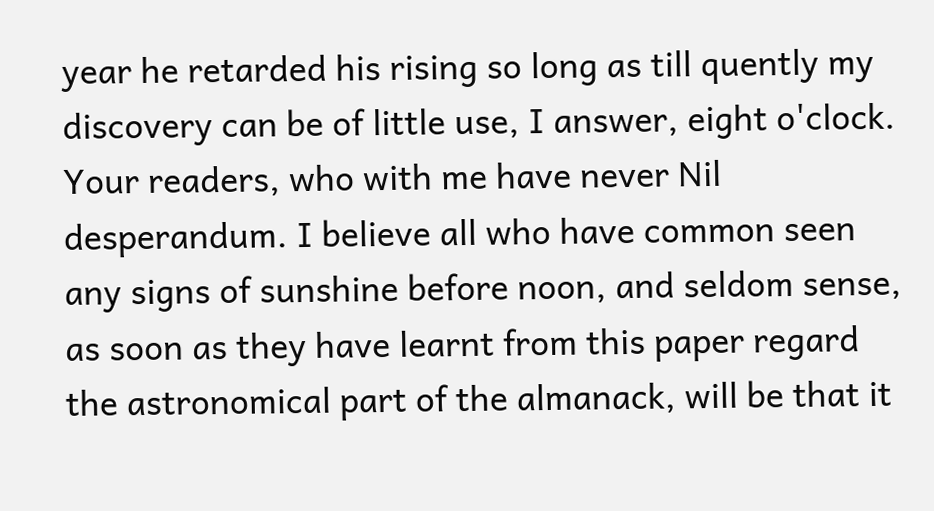year he retarded his rising so long as till quently my discovery can be of little use, I answer, eight o'clock. Your readers, who with me have never Nil desperandum. I believe all who have common seen any signs of sunshine before noon, and seldom sense, as soon as they have learnt from this paper regard the astronomical part of the almanack, will be that it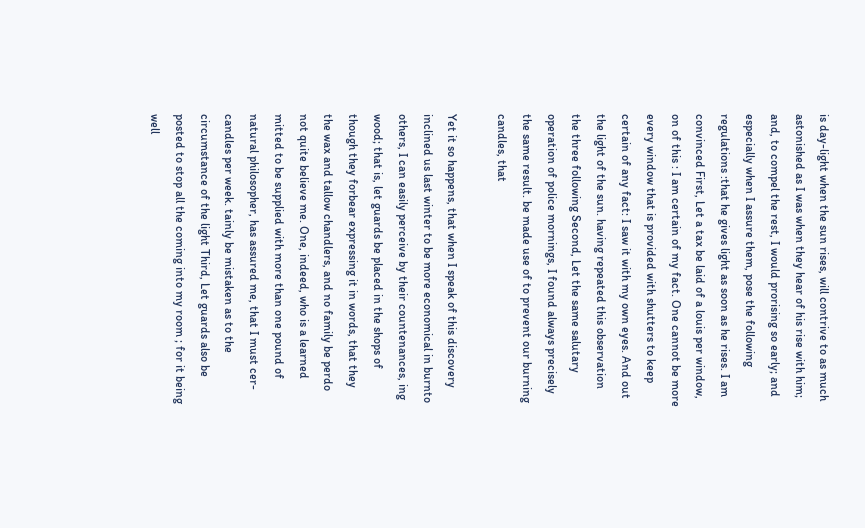is day-light when the sun rises, will contrive to as much astonished as I was when they hear of his rise with him; and, to compel the rest, I would prorising so early; and especially when I assure them, pose the following regulations :that he gives light as soon as he rises. I am convinced First, Let a tax be laid of a louis per window, on of this : I am certain of my fact. One cannot be more every window that is provided with shutters to keep certain of any fact: I saw it with my own eyes. And out the light of the sun. having repeated this observation the three following Second, Let the same salutary operation of police mornings, I found always precisely the same result. be made use of to prevent our burning candles, that

Yet it so happens, that when I speak of this discovery inclined us last winter to be more economical in burnto others, I can easily perceive by their countenances, ing wood; that is, let guards be placed in the shops of though they forbear expressing it in words, that they the wax and tallow chandlers, and no family be perdo not quite believe me. One, indeed, who is a learned mitted to be supplied with more than one pound of natural philosopher, has assured me, that I must cer- candles per week. tainly be mistaken as to the circumstance of the light Third, Let guards also be posted to stop all the coming into my room ; for it being well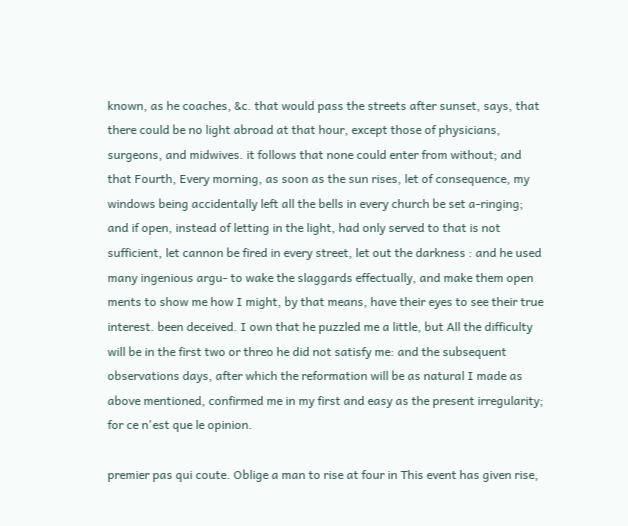known, as he coaches, &c. that would pass the streets after sunset, says, that there could be no light abroad at that hour, except those of physicians, surgeons, and midwives. it follows that none could enter from without; and that Fourth, Every morning, as soon as the sun rises, let of consequence, my windows being accidentally left all the bells in every church be set a-ringing; and if open, instead of letting in the light, had only served to that is not sufficient, let cannon be fired in every street, let out the darkness : and he used many ingenious argu- to wake the slaggards effectually, and make them open ments to show me how I might, by that means, have their eyes to see their true interest. been deceived. I own that he puzzled me a little, but All the difficulty will be in the first two or threo he did not satisfy me: and the subsequent observations days, after which the reformation will be as natural I made as above mentioned, confirmed me in my first and easy as the present irregularity; for ce n'est que le opinion.

premier pas qui coute. Oblige a man to rise at four in This event has given rise,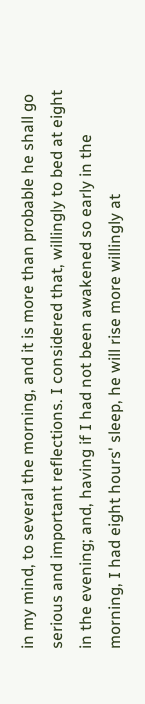in my mind, to several the morning, and it is more than probable he shall go serious and important reflections. I considered that, willingly to bed at eight in the evening; and, having if I had not been awakened so early in the morning, I had eight hours' sleep, he will rise more willingly at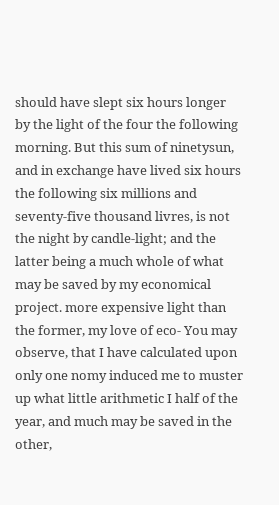should have slept six hours longer by the light of the four the following morning. But this sum of ninetysun, and in exchange have lived six hours the following six millions and seventy-five thousand livres, is not the night by candle-light; and the latter being a much whole of what may be saved by my economical project. more expensive light than the former, my love of eco- You may observe, that I have calculated upon only one nomy induced me to muster up what little arithmetic I half of the year, and much may be saved in the other,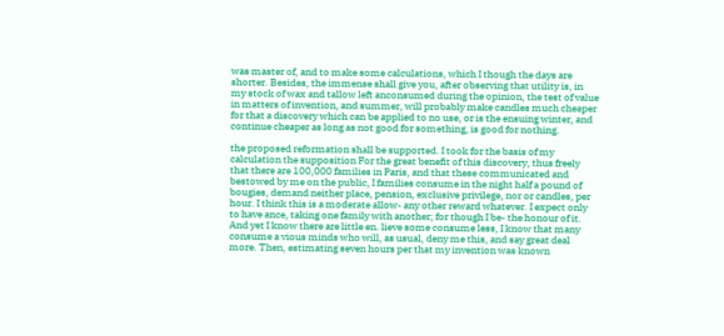was master of, and to make some calculations, which I though the days are shorter. Besides, the immense shall give you, after observing that utility is, in my stock of wax and tallow left anconsumed during the opinion, the test of value in matters of invention, and summer, will probably make candles much cheaper for that a discovery which can be applied to no use, or is the ensuing winter, and continue cheaper as long as not good for something, is good for nothing.

the proposed reformation shall be supported. I took for the basis of my calculation the supposition For the great benefit of this discovery, thus freely that there are 100,000 families in Paris, and that these communicated and bestowed by me on the public, I families consume in the night half a pound of bougies, demand neither place, pension, exclusive privilege, nor or candles, per hour. I think this is a moderate allow- any other reward whatever. I expect only to have ance, taking one family with another; for though I be- the honour of it. And yet I know there are little en. lieve some consume less, I know that many consume a vious minds who will, as usual, deny me this, and say great deal more. Then, estimating seven hours per that my invention was known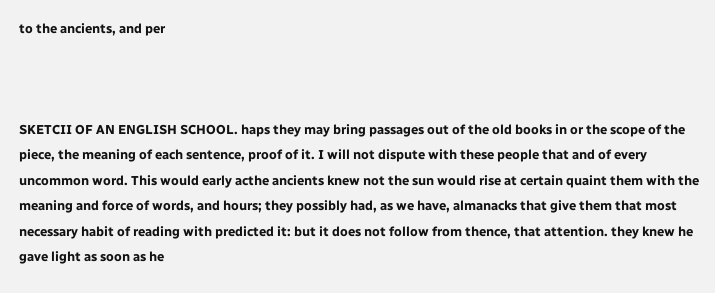to the ancients, and per



SKETCII OF AN ENGLISH SCHOOL. haps they may bring passages out of the old books in or the scope of the piece, the meaning of each sentence, proof of it. I will not dispute with these people that and of every uncommon word. This would early acthe ancients knew not the sun would rise at certain quaint them with the meaning and force of words, and hours; they possibly had, as we have, almanacks that give them that most necessary habit of reading with predicted it: but it does not follow from thence, that attention. they knew he gave light as soon as he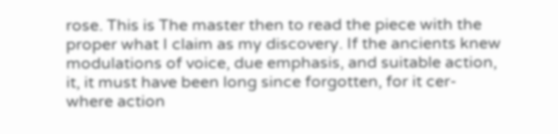rose. This is The master then to read the piece with the proper what I claim as my discovery. If the ancients knew modulations of voice, due emphasis, and suitable action, it, it must have been long since forgotten, for it cer- where action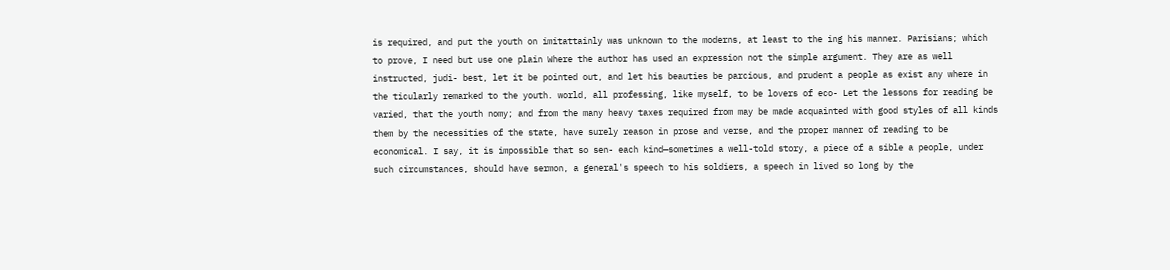is required, and put the youth on imitattainly was unknown to the moderns, at least to the ing his manner. Parisians; which to prove, I need but use one plain Where the author has used an expression not the simple argument. They are as well instructed, judi- best, let it be pointed out, and let his beauties be parcious, and prudent a people as exist any where in the ticularly remarked to the youth. world, all professing, like myself, to be lovers of eco- Let the lessons for reading be varied, that the youth nomy; and from the many heavy taxes required from may be made acquainted with good styles of all kinds them by the necessities of the state, have surely reason in prose and verse, and the proper manner of reading to be economical. I say, it is impossible that so sen- each kind—sometimes a well-told story, a piece of a sible a people, under such circumstances, should have sermon, a general's speech to his soldiers, a speech in lived so long by the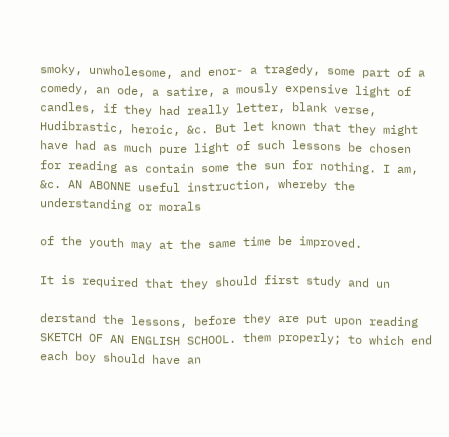smoky, unwholesome, and enor- a tragedy, some part of a comedy, an ode, a satire, a mously expensive light of candles, if they had really letter, blank verse, Hudibrastic, heroic, &c. But let known that they might have had as much pure light of such lessons be chosen for reading as contain some the sun for nothing. I am, &c. AN ABONNE useful instruction, whereby the understanding or morals

of the youth may at the same time be improved.

It is required that they should first study and un

derstand the lessons, before they are put upon reading SKETCH OF AN ENGLISH SCHOOL. them properly; to which end each boy should have an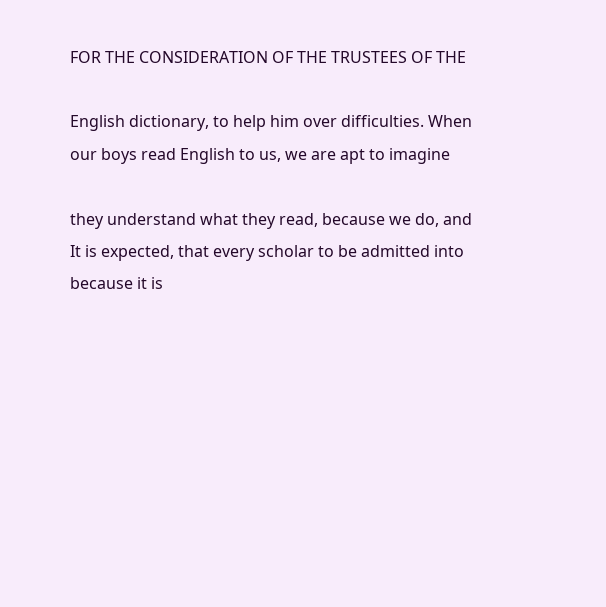FOR THE CONSIDERATION OF THE TRUSTEES OF THE

English dictionary, to help him over difficulties. When our boys read English to us, we are apt to imagine

they understand what they read, because we do, and It is expected, that every scholar to be admitted into because it is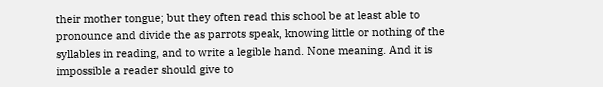their mother tongue; but they often read this school be at least able to pronounce and divide the as parrots speak, knowing little or nothing of the syllables in reading, and to write a legible hand. None meaning. And it is impossible a reader should give to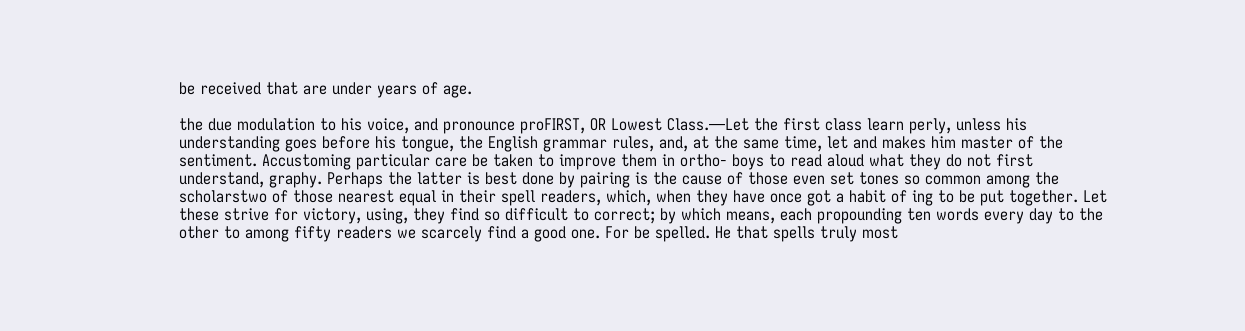be received that are under years of age.

the due modulation to his voice, and pronounce proFIRST, OR Lowest Class.—Let the first class learn perly, unless his understanding goes before his tongue, the English grammar rules, and, at the same time, let and makes him master of the sentiment. Accustoming particular care be taken to improve them in ortho- boys to read aloud what they do not first understand, graphy. Perhaps the latter is best done by pairing is the cause of those even set tones so common among the scholarstwo of those nearest equal in their spell readers, which, when they have once got a habit of ing to be put together. Let these strive for victory, using, they find so difficult to correct; by which means, each propounding ten words every day to the other to among fifty readers we scarcely find a good one. For be spelled. He that spells truly most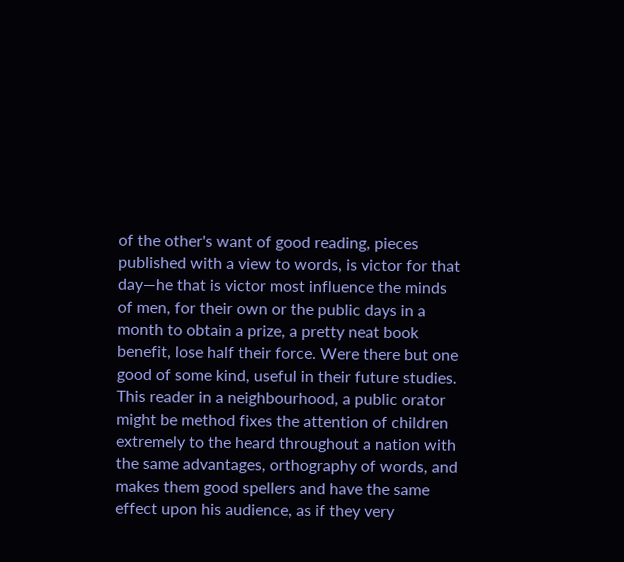of the other's want of good reading, pieces published with a view to words, is victor for that day—he that is victor most influence the minds of men, for their own or the public days in a month to obtain a prize, a pretty neat book benefit, lose half their force. Were there but one good of some kind, useful in their future studies. This reader in a neighbourhood, a public orator might be method fixes the attention of children extremely to the heard throughout a nation with the same advantages, orthography of words, and makes them good spellers and have the same effect upon his audience, as if they very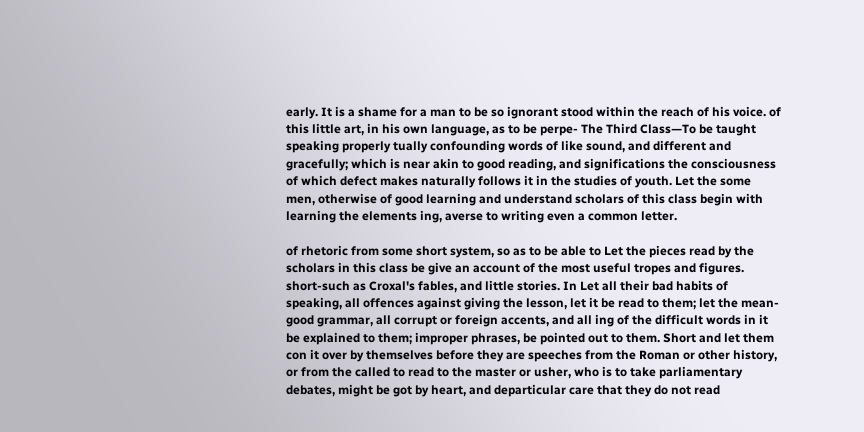early. It is a shame for a man to be so ignorant stood within the reach of his voice. of this little art, in his own language, as to be perpe- The Third Class—To be taught speaking properly tually confounding words of like sound, and different and gracefully; which is near akin to good reading, and significations the consciousness of which defect makes naturally follows it in the studies of youth. Let the some men, otherwise of good learning and understand scholars of this class begin with learning the elements ing, averse to writing even a common letter.

of rhetoric from some short system, so as to be able to Let the pieces read by the scholars in this class be give an account of the most useful tropes and figures. short-such as Croxal's fables, and little stories. In Let all their bad habits of speaking, all offences against giving the lesson, let it be read to them; let the mean- good grammar, all corrupt or foreign accents, and all ing of the difficult words in it be explained to them; improper phrases, be pointed out to them. Short and let them con it over by themselves before they are speeches from the Roman or other history, or from the called to read to the master or usher, who is to take parliamentary debates, might be got by heart, and departicular care that they do not read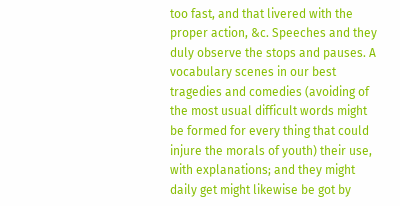too fast, and that livered with the proper action, &c. Speeches and they duly observe the stops and pauses. A vocabulary scenes in our best tragedies and comedies (avoiding of the most usual difficult words might be formed for every thing that could injure the morals of youth) their use, with explanations; and they might daily get might likewise be got by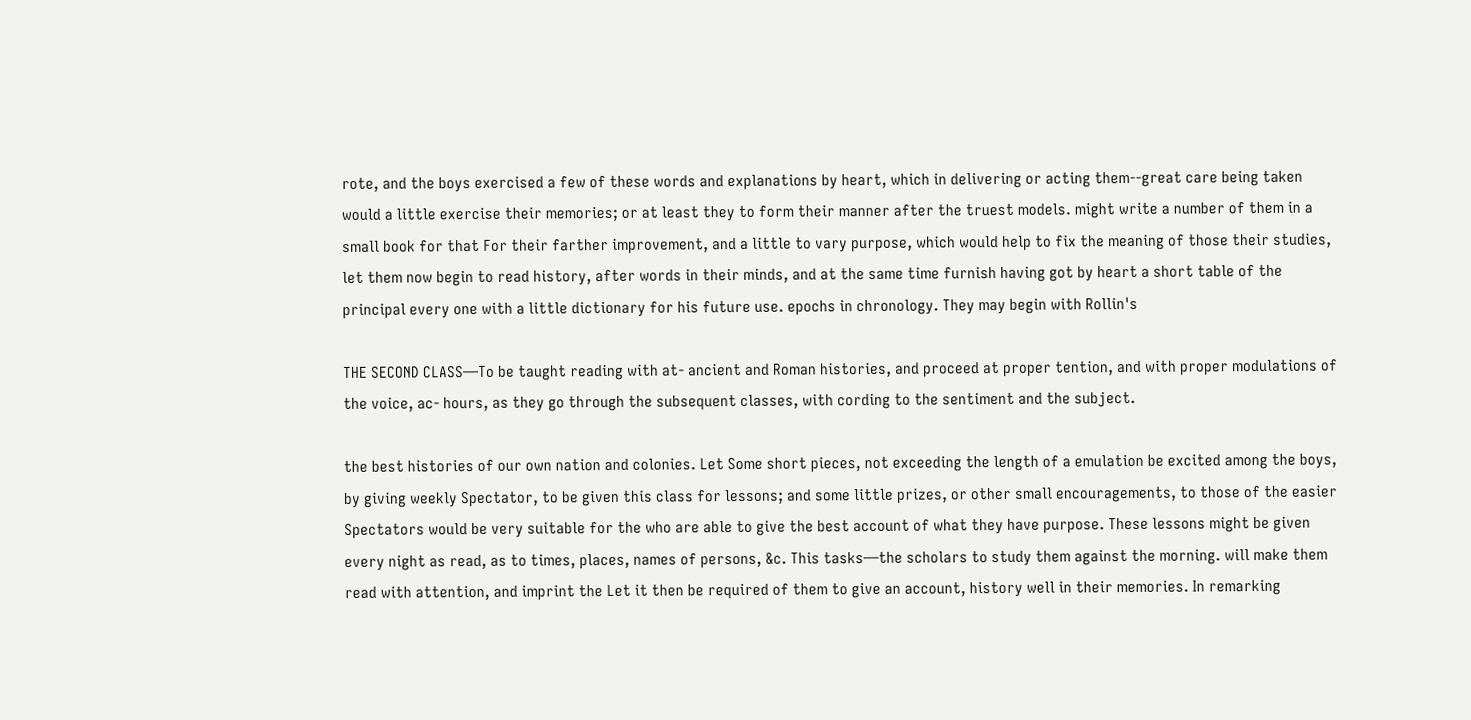rote, and the boys exercised a few of these words and explanations by heart, which in delivering or acting them--great care being taken would a little exercise their memories; or at least they to form their manner after the truest models. might write a number of them in a small book for that For their farther improvement, and a little to vary purpose, which would help to fix the meaning of those their studies, let them now begin to read history, after words in their minds, and at the same time furnish having got by heart a short table of the principal every one with a little dictionary for his future use. epochs in chronology. They may begin with Rollin's

THE SECOND CLASS—To be taught reading with at- ancient and Roman histories, and proceed at proper tention, and with proper modulations of the voice, ac- hours, as they go through the subsequent classes, with cording to the sentiment and the subject.

the best histories of our own nation and colonies. Let Some short pieces, not exceeding the length of a emulation be excited among the boys, by giving weekly Spectator, to be given this class for lessons; and some little prizes, or other small encouragements, to those of the easier Spectators would be very suitable for the who are able to give the best account of what they have purpose. These lessons might be given every night as read, as to times, places, names of persons, &c. This tasks—the scholars to study them against the morning. will make them read with attention, and imprint the Let it then be required of them to give an account, history well in their memories. In remarking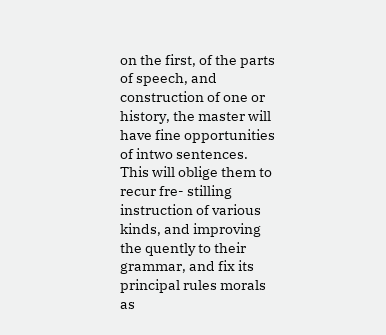on the first, of the parts of speech, and construction of one or history, the master will have fine opportunities of intwo sentences. This will oblige them to recur fre- stilling instruction of various kinds, and improving the quently to their grammar, and fix its principal rules morals as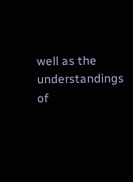well as the understandings of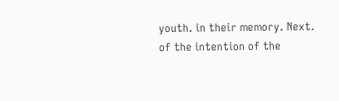youth. in their memory. Next. of the intention of the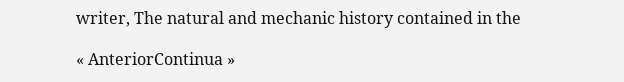writer, The natural and mechanic history contained in the

« AnteriorContinua »